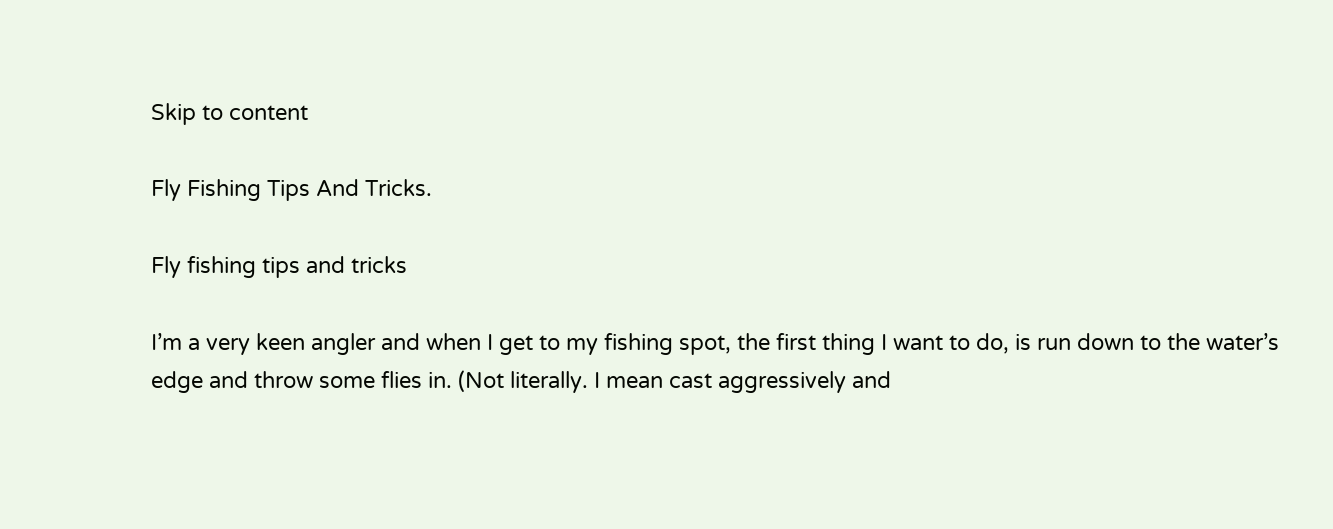Skip to content

Fly Fishing Tips And Tricks.

Fly fishing tips and tricks

I’m a very keen angler and when I get to my fishing spot, the first thing I want to do, is run down to the water’s edge and throw some flies in. (Not literally. I mean cast aggressively and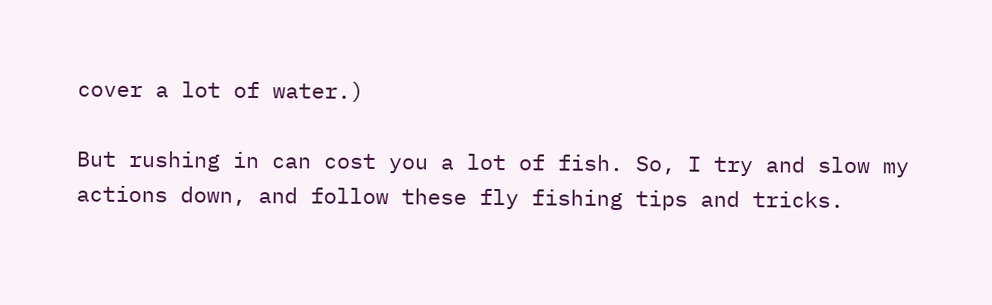cover a lot of water.)

But rushing in can cost you a lot of fish. So, I try and slow my actions down, and follow these fly fishing tips and tricks.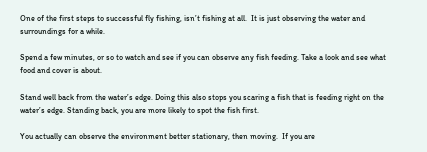One of the first steps to successful fly fishing, isn’t fishing at all.  It is just observing the water and surroundings for a while.

Spend a few minutes, or so to watch and see if you can observe any fish feeding. Take a look and see what food and cover is about.

Stand well back from the water’s edge. Doing this also stops you scaring a fish that is feeding right on the water’s edge. Standing back, you are more likely to spot the fish first.

You actually can observe the environment better stationary, then moving.  If you are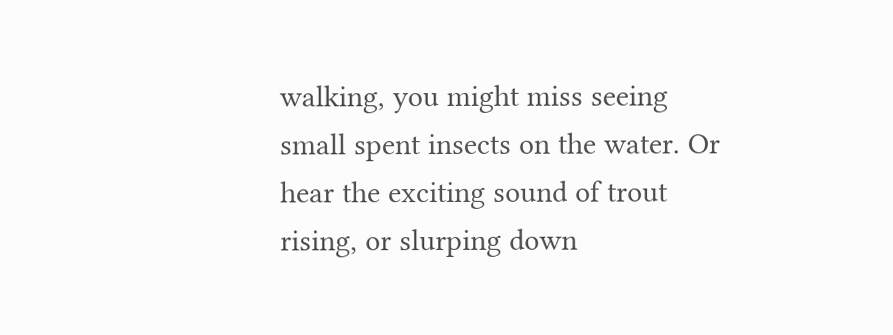walking, you might miss seeing small spent insects on the water. Or hear the exciting sound of trout rising, or slurping down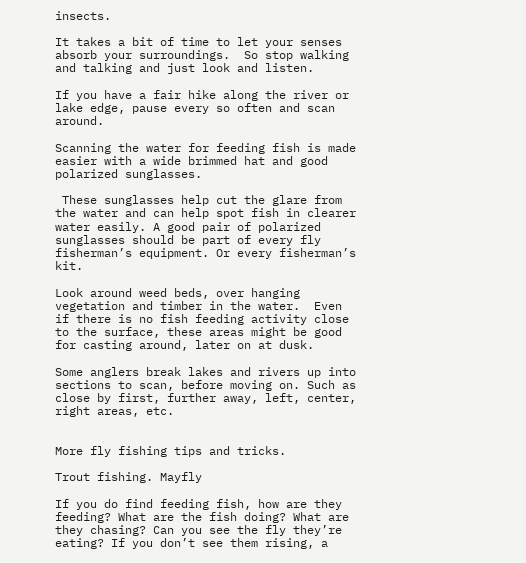insects.

It takes a bit of time to let your senses absorb your surroundings.  So stop walking and talking and just look and listen.

If you have a fair hike along the river or lake edge, pause every so often and scan around.

Scanning the water for feeding fish is made easier with a wide brimmed hat and good polarized sunglasses.

 These sunglasses help cut the glare from the water and can help spot fish in clearer water easily. A good pair of polarized sunglasses should be part of every fly fisherman’s equipment. Or every fisherman’s kit.

Look around weed beds, over hanging vegetation and timber in the water.  Even if there is no fish feeding activity close to the surface, these areas might be good for casting around, later on at dusk.

Some anglers break lakes and rivers up into sections to scan, before moving on. Such as close by first, further away, left, center, right areas, etc.


More fly fishing tips and tricks.

Trout fishing. Mayfly

If you do find feeding fish, how are they feeding? What are the fish doing? What are they chasing? Can you see the fly they’re eating? If you don’t see them rising, a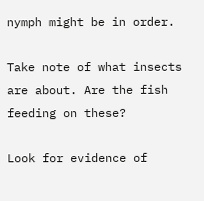nymph might be in order.

Take note of what insects are about. Are the fish feeding on these?

Look for evidence of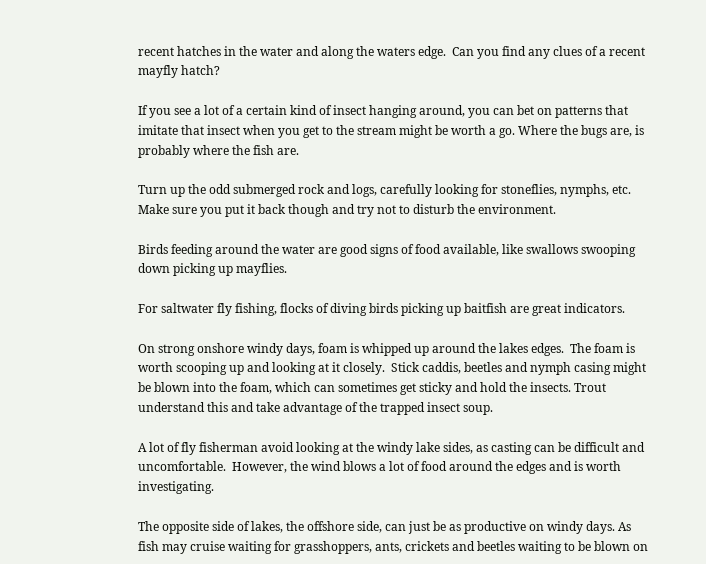recent hatches in the water and along the waters edge.  Can you find any clues of a recent mayfly hatch?

If you see a lot of a certain kind of insect hanging around, you can bet on patterns that imitate that insect when you get to the stream might be worth a go. Where the bugs are, is probably where the fish are.

Turn up the odd submerged rock and logs, carefully looking for stoneflies, nymphs, etc.  Make sure you put it back though and try not to disturb the environment.

Birds feeding around the water are good signs of food available, like swallows swooping down picking up mayflies.

For saltwater fly fishing, flocks of diving birds picking up baitfish are great indicators.

On strong onshore windy days, foam is whipped up around the lakes edges.  The foam is worth scooping up and looking at it closely.  Stick caddis, beetles and nymph casing might be blown into the foam, which can sometimes get sticky and hold the insects. Trout understand this and take advantage of the trapped insect soup.

A lot of fly fisherman avoid looking at the windy lake sides, as casting can be difficult and uncomfortable.  However, the wind blows a lot of food around the edges and is worth investigating.

The opposite side of lakes, the offshore side, can just be as productive on windy days. As fish may cruise waiting for grasshoppers, ants, crickets and beetles waiting to be blown on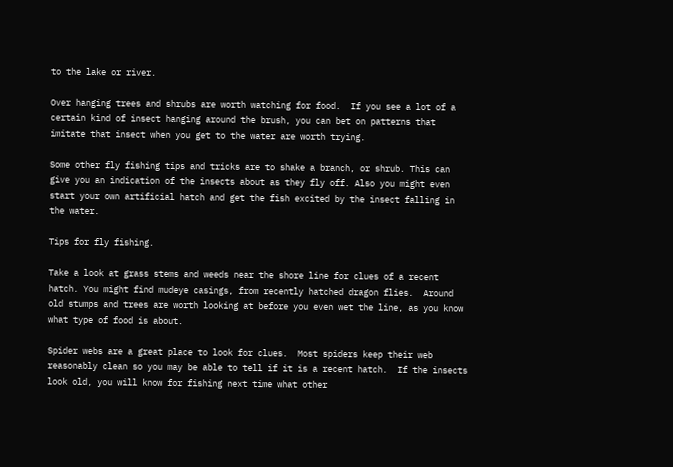to the lake or river.

Over hanging trees and shrubs are worth watching for food.  If you see a lot of a certain kind of insect hanging around the brush, you can bet on patterns that imitate that insect when you get to the water are worth trying.

Some other fly fishing tips and tricks are to shake a branch, or shrub. This can give you an indication of the insects about as they fly off. Also you might even start your own artificial hatch and get the fish excited by the insect falling in the water.

Tips for fly fishing.

Take a look at grass stems and weeds near the shore line for clues of a recent hatch. You might find mudeye casings, from recently hatched dragon flies.  Around old stumps and trees are worth looking at before you even wet the line, as you know what type of food is about.

Spider webs are a great place to look for clues.  Most spiders keep their web reasonably clean so you may be able to tell if it is a recent hatch.  If the insects look old, you will know for fishing next time what other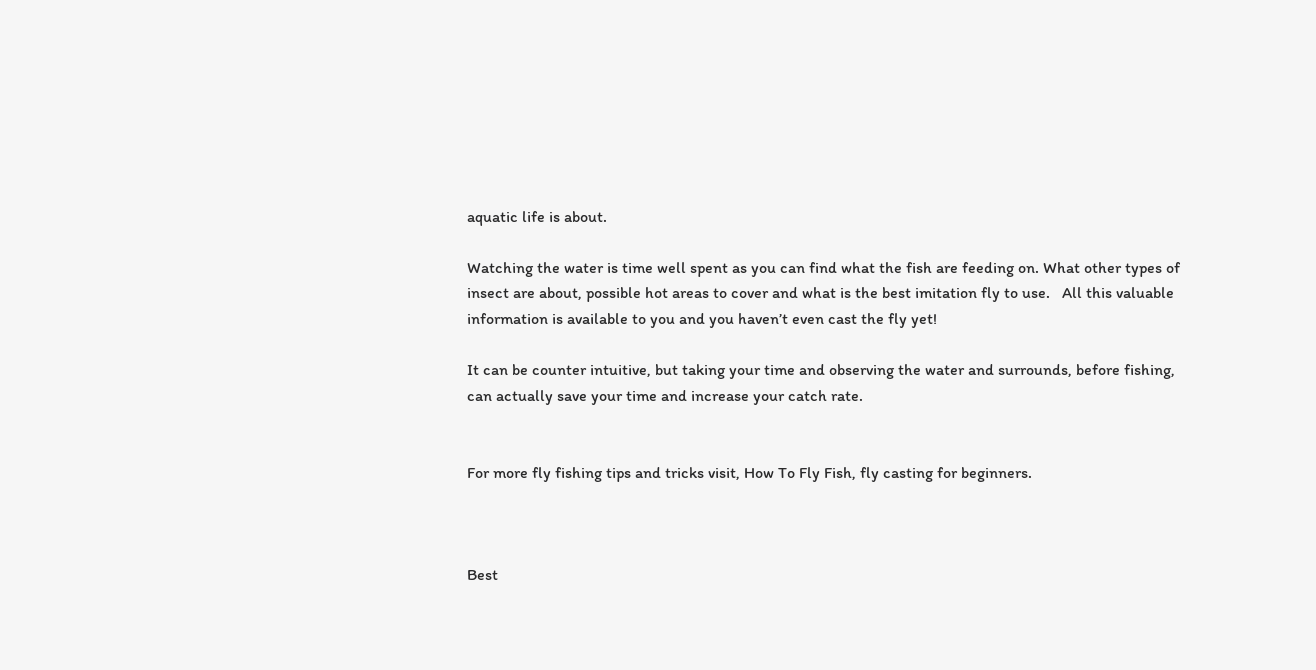aquatic life is about.

Watching the water is time well spent as you can find what the fish are feeding on. What other types of insect are about, possible hot areas to cover and what is the best imitation fly to use.   All this valuable information is available to you and you haven’t even cast the fly yet!

It can be counter intuitive, but taking your time and observing the water and surrounds, before fishing, can actually save your time and increase your catch rate.


For more fly fishing tips and tricks visit, How To Fly Fish, fly casting for beginners.



Best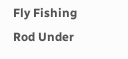Fly Fishing Rod Under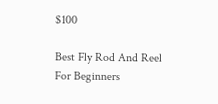$100

Best Fly Rod And Reel For Beginners